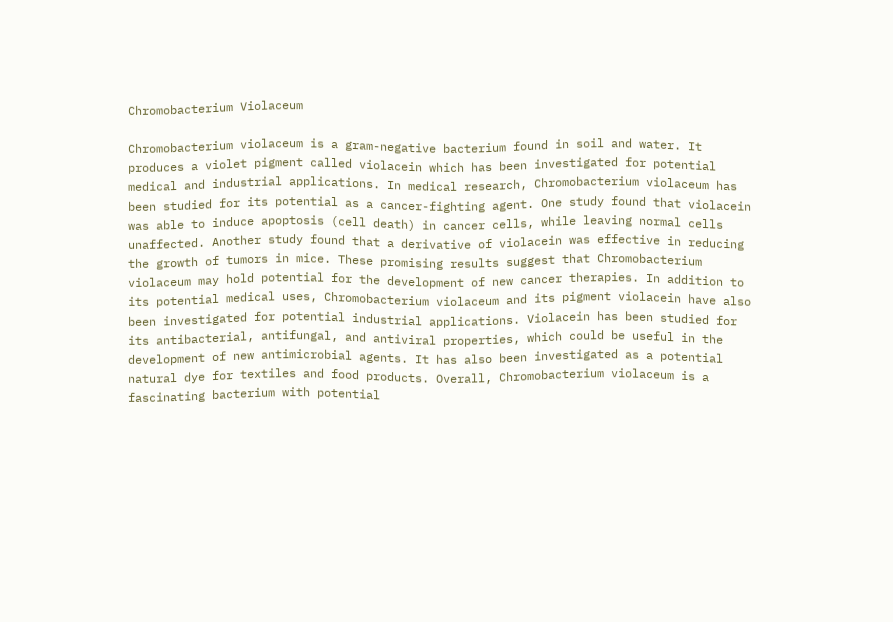Chromobacterium Violaceum

Chromobacterium violaceum is a gram-negative bacterium found in soil and water. It produces a violet pigment called violacein which has been investigated for potential medical and industrial applications. In medical research, Chromobacterium violaceum has been studied for its potential as a cancer-fighting agent. One study found that violacein was able to induce apoptosis (cell death) in cancer cells, while leaving normal cells unaffected. Another study found that a derivative of violacein was effective in reducing the growth of tumors in mice. These promising results suggest that Chromobacterium violaceum may hold potential for the development of new cancer therapies. In addition to its potential medical uses, Chromobacterium violaceum and its pigment violacein have also been investigated for potential industrial applications. Violacein has been studied for its antibacterial, antifungal, and antiviral properties, which could be useful in the development of new antimicrobial agents. It has also been investigated as a potential natural dye for textiles and food products. Overall, Chromobacterium violaceum is a fascinating bacterium with potential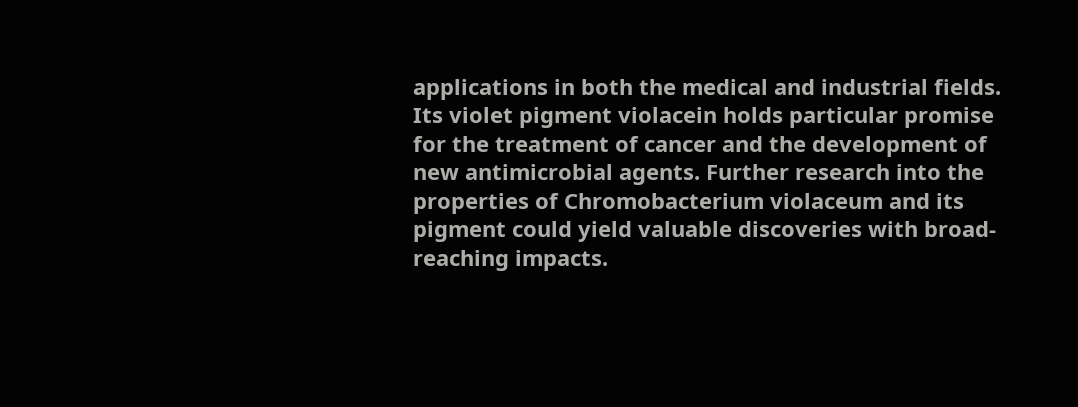applications in both the medical and industrial fields. Its violet pigment violacein holds particular promise for the treatment of cancer and the development of new antimicrobial agents. Further research into the properties of Chromobacterium violaceum and its pigment could yield valuable discoveries with broad-reaching impacts.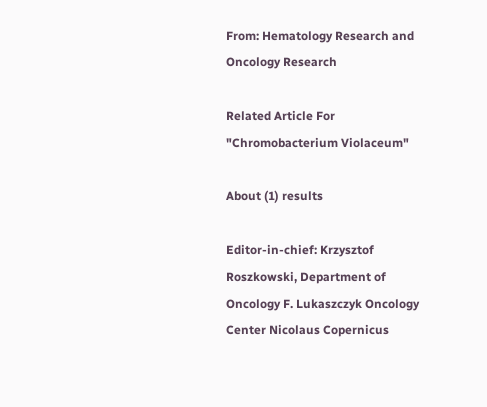From: Hematology Research and Oncology Research

Related Article For "Chromobacterium Violaceum"

About (1) results

Editor-in-chief: Krzysztof Roszkowski, Department of Oncology F. Lukaszczyk Oncology Center Nicolaus Copernicus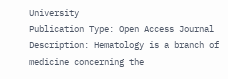University
Publication Type: Open Access Journal
Description: Hematology is a branch of medicine concerning the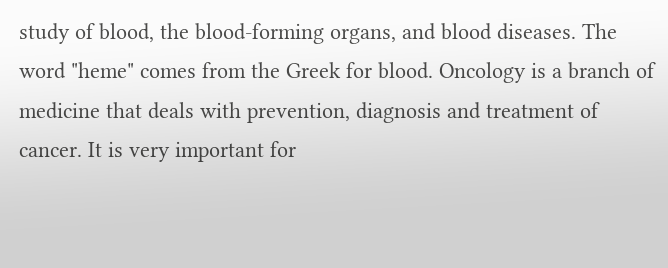study of blood, the blood-forming organs, and blood diseases. The word "heme" comes from the Greek for blood. Oncology is a branch of medicine that deals with prevention, diagnosis and treatment of cancer. It is very important for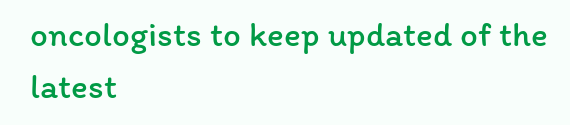oncologists to keep updated of the latest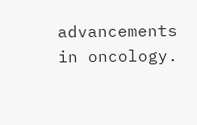advancements in oncology.